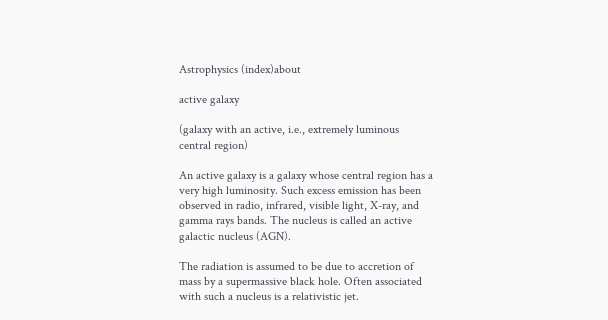Astrophysics (index)about

active galaxy

(galaxy with an active, i.e., extremely luminous central region)

An active galaxy is a galaxy whose central region has a very high luminosity. Such excess emission has been observed in radio, infrared, visible light, X-ray, and gamma rays bands. The nucleus is called an active galactic nucleus (AGN).

The radiation is assumed to be due to accretion of mass by a supermassive black hole. Often associated with such a nucleus is a relativistic jet.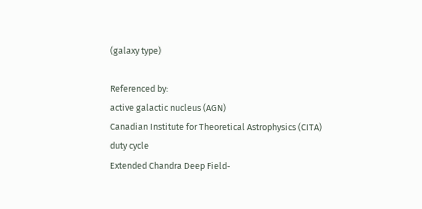(galaxy type)

Referenced by:
active galactic nucleus (AGN)
Canadian Institute for Theoretical Astrophysics (CITA)
duty cycle
Extended Chandra Deep Field-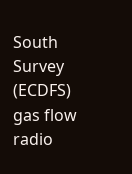South Survey (ECDFS)
gas flow
radio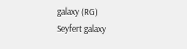galaxy (RG)
Seyfert galaxy